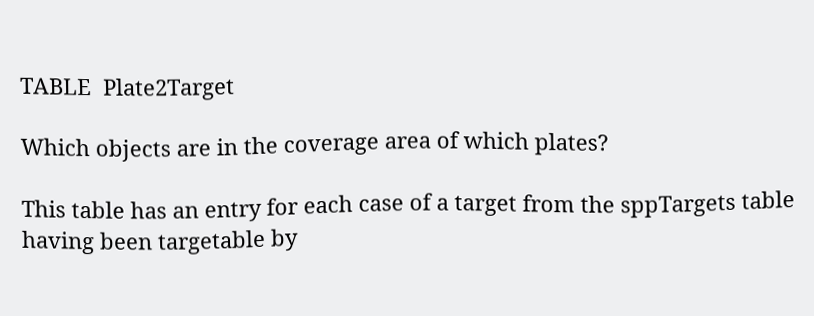TABLE  Plate2Target

Which objects are in the coverage area of which plates?

This table has an entry for each case of a target from the sppTargets table having been targetable by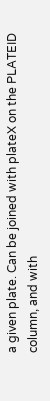a given plate. Can be joined with plateX on the PLATEID column, and with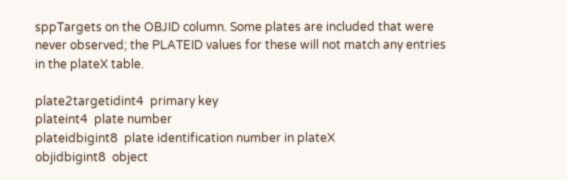sppTargets on the OBJID column. Some plates are included that were never observed; the PLATEID values for these will not match any entries in the plateX table.

plate2targetidint4  primary key
plateint4  plate number
plateidbigint8  plate identification number in plateX
objidbigint8  object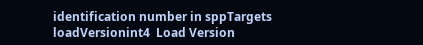identification number in sppTargets
loadVersionint4  Load Version